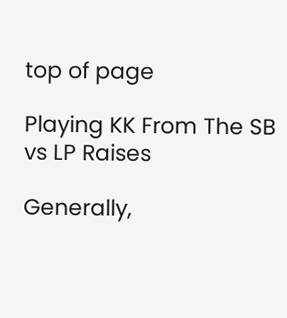top of page

Playing KK From The SB vs LP Raises

Generally,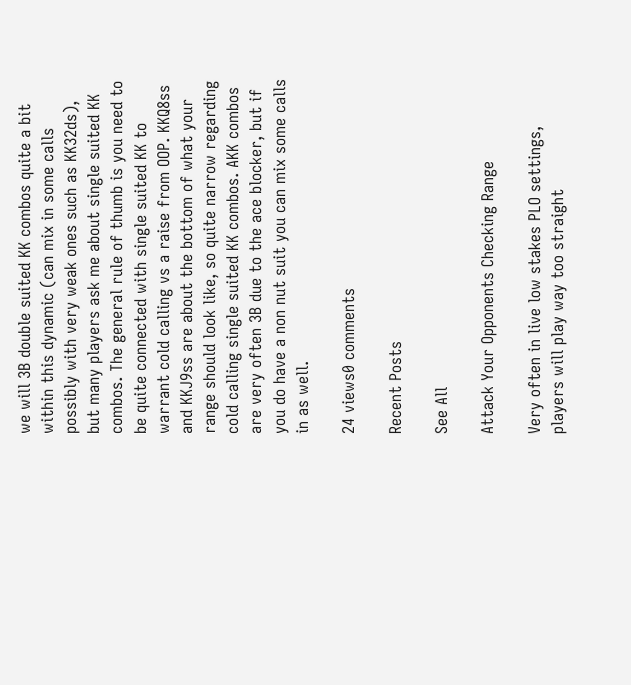we will 3B double suited KK combos quite a bit within this dynamic (can mix in some calls possibly with very weak ones such as KK32ds), but many players ask me about single suited KK combos. The general rule of thumb is you need to be quite connected with single suited KK to warrant cold calling vs a raise from OOP. KKQ8ss and KKJ9ss are about the bottom of what your range should look like, so quite narrow regarding cold calling single suited KK combos. AKK combos are very often 3B due to the ace blocker, but if you do have a non nut suit you can mix some calls in as well.

24 views0 comments

Recent Posts

See All

Attack Your Opponents Checking Range

Very often in live low stakes PLO settings, players will play way too straight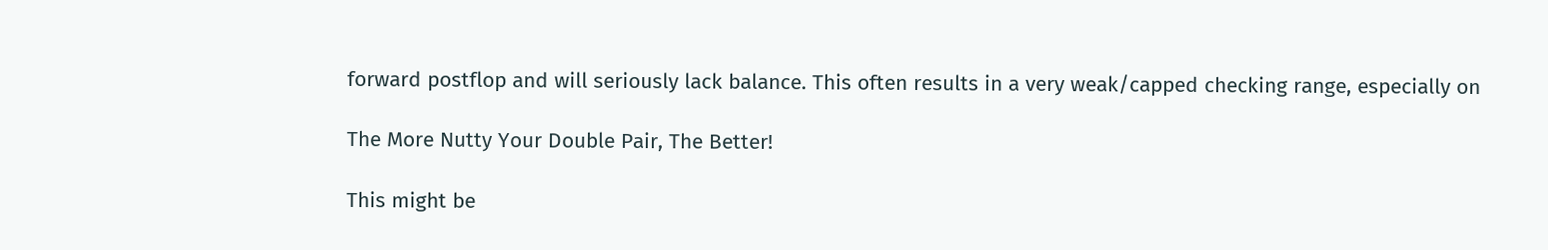forward postflop and will seriously lack balance. This often results in a very weak/capped checking range, especially on

The More Nutty Your Double Pair, The Better!

This might be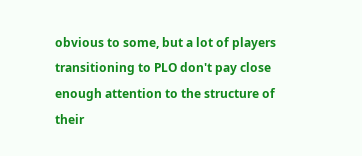obvious to some, but a lot of players transitioning to PLO don't pay close enough attention to the structure of their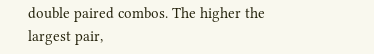double paired combos. The higher the largest pair,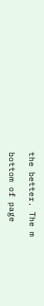the better. The m

bottom of page